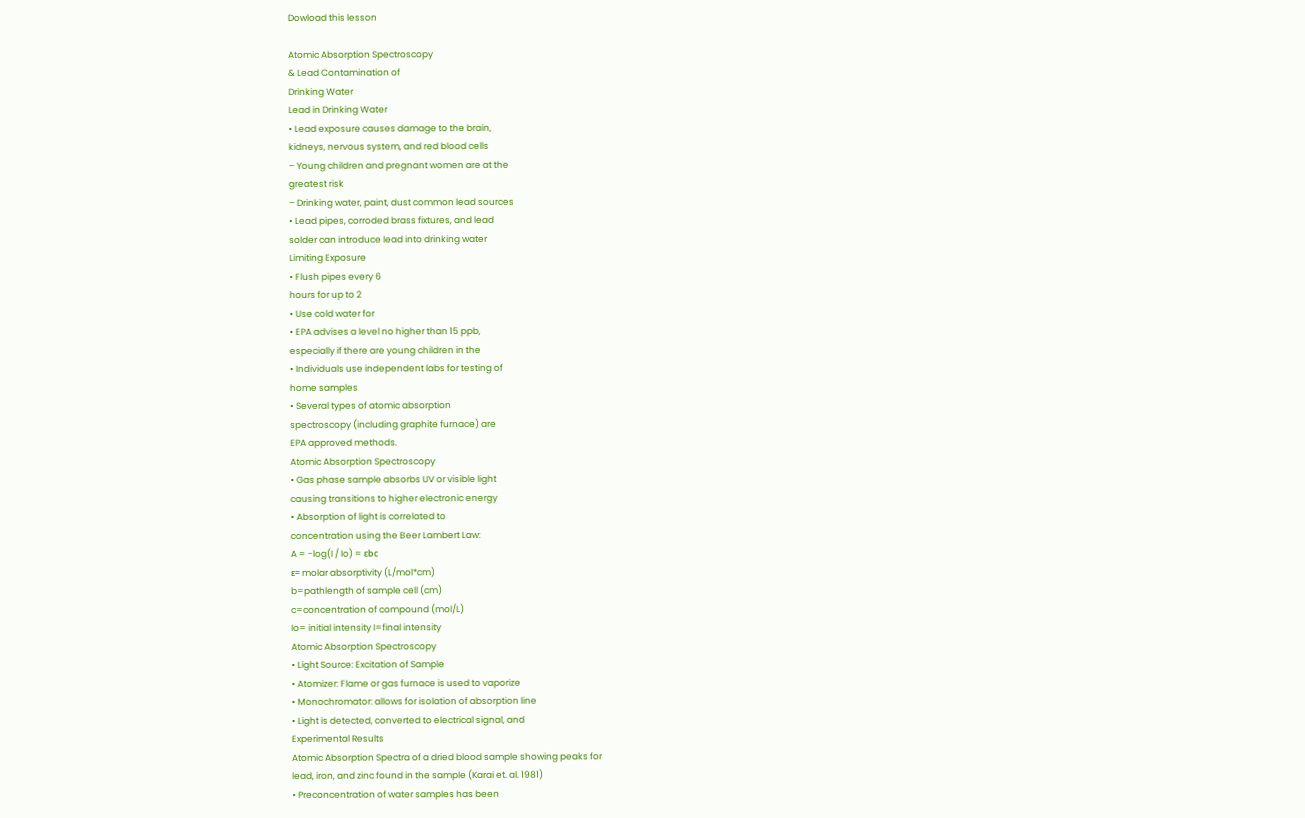Dowload this lesson

Atomic Absorption Spectroscopy
& Lead Contamination of
Drinking Water
Lead in Drinking Water
• Lead exposure causes damage to the brain,
kidneys, nervous system, and red blood cells
– Young children and pregnant women are at the
greatest risk
– Drinking water, paint, dust common lead sources
• Lead pipes, corroded brass fixtures, and lead
solder can introduce lead into drinking water
Limiting Exposure
• Flush pipes every 6
hours for up to 2
• Use cold water for
• EPA advises a level no higher than 15 ppb,
especially if there are young children in the
• Individuals use independent labs for testing of
home samples
• Several types of atomic absorption
spectroscopy (including graphite furnace) are
EPA approved methods.
Atomic Absorption Spectroscopy
• Gas phase sample absorbs UV or visible light
causing transitions to higher electronic energy
• Absorption of light is correlated to
concentration using the Beer Lambert Law:
A = -log(I / Io) = εbc
ε= molar absorptivity (L/mol*cm)
b=pathlength of sample cell (cm)
c=concentration of compound (mol/L)
Io= initial intensity I=final intensity
Atomic Absorption Spectroscopy
• Light Source: Excitation of Sample
• Atomizer: Flame or gas furnace is used to vaporize
• Monochromator: allows for isolation of absorption line
• Light is detected, converted to electrical signal, and
Experimental Results
Atomic Absorption Spectra of a dried blood sample showing peaks for
lead, iron, and zinc found in the sample (Karai et. al. 1981)
• Preconcentration of water samples has been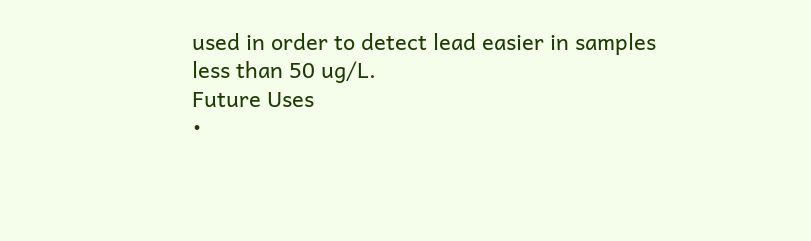used in order to detect lead easier in samples
less than 50 ug/L.
Future Uses
•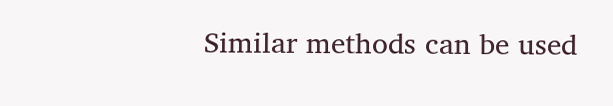Similar methods can be used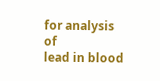for analysis of
lead in blood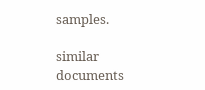samples.

similar documents